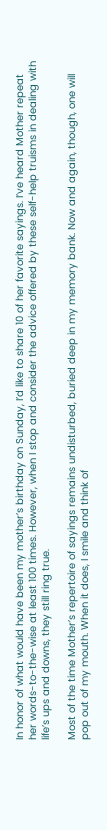In honor of what would have been my mother’s birthday on Sunday, I’d like to share 10 of her favorite sayings. I’ve heard Mother repeat her words-to-the-wise at least 100 times. However, when I stop and consider the advice offered by these self-help truisms in dealing with life’s ups and downs, they still ring true.

Most of the time Mother’s repertoire of sayings remains undisturbed, buried deep in my memory bank. Now and again, though, one will pop out of my mouth. When it does, I smile and think of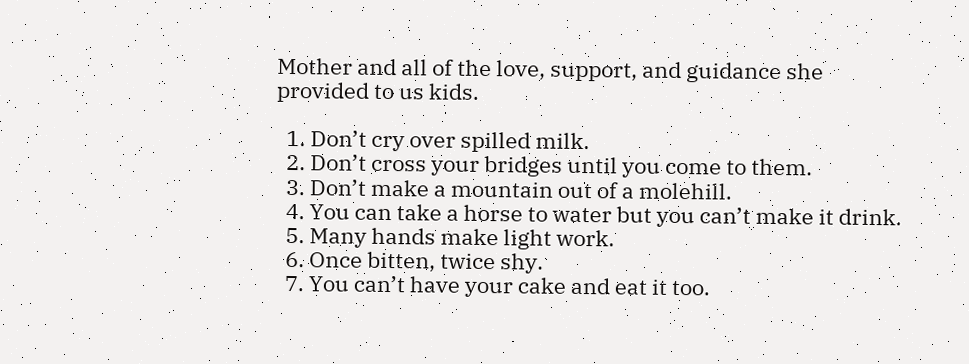Mother and all of the love, support, and guidance she provided to us kids.

  1. Don’t cry over spilled milk.
  2. Don’t cross your bridges until you come to them.
  3. Don’t make a mountain out of a molehill.
  4. You can take a horse to water but you can’t make it drink.
  5. Many hands make light work.
  6. Once bitten, twice shy.
  7. You can’t have your cake and eat it too.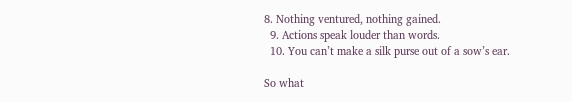8. Nothing ventured, nothing gained.
  9. Actions speak louder than words.
  10. You can’t make a silk purse out of a sow’s ear.

So what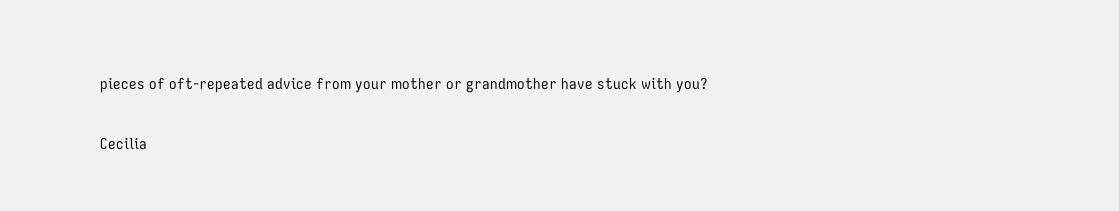pieces of oft-repeated advice from your mother or grandmother have stuck with you?

Cecilia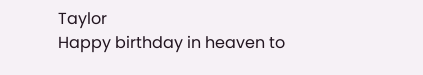Taylor
Happy birthday in heaven to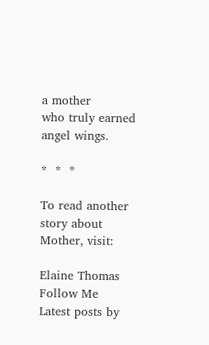a mother
who truly earned angel wings.

*  *  *

To read another story about Mother, visit:

Elaine Thomas
Follow Me
Latest posts by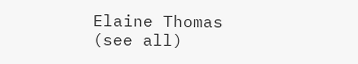Elaine Thomas (see all)